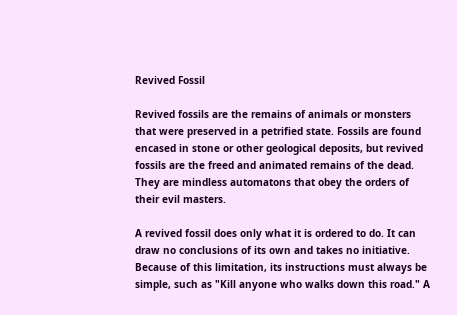Revived Fossil

Revived fossils are the remains of animals or monsters that were preserved in a petrified state. Fossils are found encased in stone or other geological deposits, but revived fossils are the freed and animated remains of the dead. They are mindless automatons that obey the orders of their evil masters.

A revived fossil does only what it is ordered to do. It can draw no conclusions of its own and takes no initiative. Because of this limitation, its instructions must always be simple, such as "Kill anyone who walks down this road." A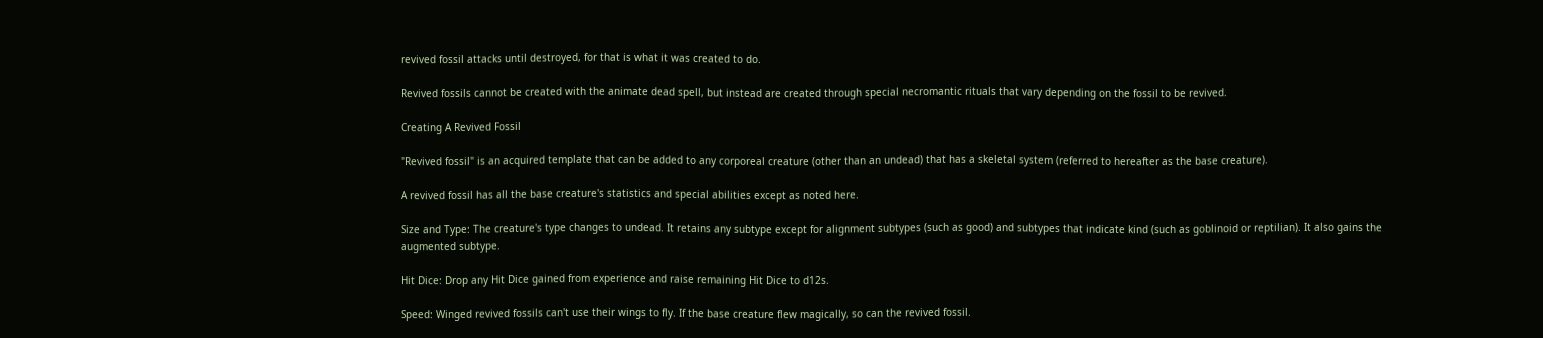revived fossil attacks until destroyed, for that is what it was created to do.

Revived fossils cannot be created with the animate dead spell, but instead are created through special necromantic rituals that vary depending on the fossil to be revived.

Creating A Revived Fossil

"Revived fossil" is an acquired template that can be added to any corporeal creature (other than an undead) that has a skeletal system (referred to hereafter as the base creature).

A revived fossil has all the base creature's statistics and special abilities except as noted here.

Size and Type: The creature's type changes to undead. It retains any subtype except for alignment subtypes (such as good) and subtypes that indicate kind (such as goblinoid or reptilian). It also gains the augmented subtype.

Hit Dice: Drop any Hit Dice gained from experience and raise remaining Hit Dice to d12s.

Speed: Winged revived fossils can't use their wings to fly. If the base creature flew magically, so can the revived fossil.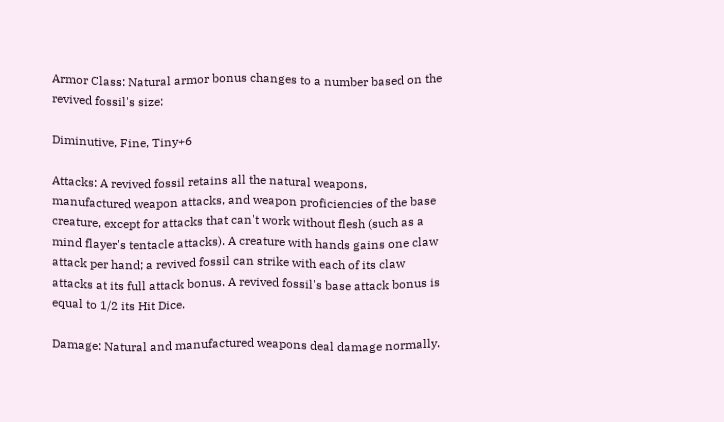Armor Class: Natural armor bonus changes to a number based on the revived fossil's size:

Diminutive, Fine, Tiny+6

Attacks: A revived fossil retains all the natural weapons, manufactured weapon attacks, and weapon proficiencies of the base creature, except for attacks that can't work without flesh (such as a mind flayer's tentacle attacks). A creature with hands gains one claw attack per hand; a revived fossil can strike with each of its claw attacks at its full attack bonus. A revived fossil's base attack bonus is equal to 1/2 its Hit Dice.

Damage: Natural and manufactured weapons deal damage normally.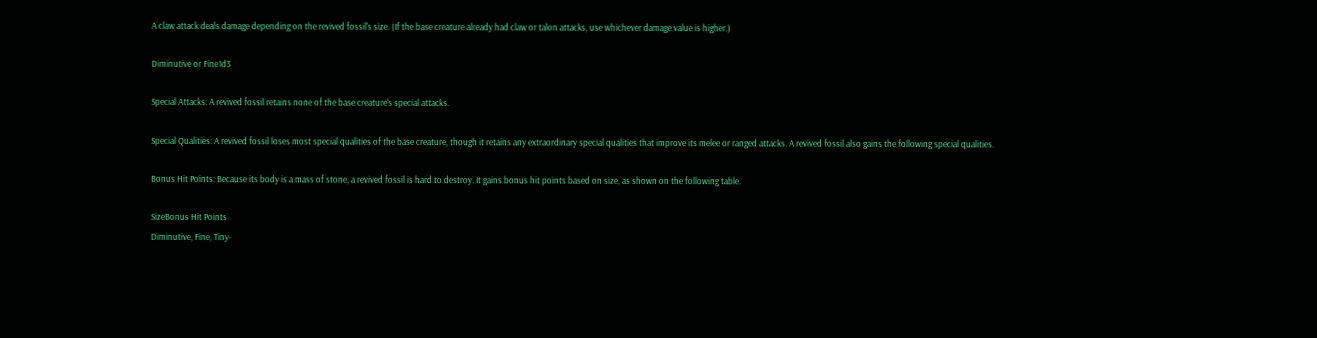A claw attack deals damage depending on the revived fossil's size. (If the base creature already had claw or talon attacks, use whichever damage value is higher.)

Diminutive or Fine1d3

Special Attacks: A revived fossil retains none of the base creature's special attacks.

Special Qualities: A revived fossil loses most special qualities of the base creature, though it retains any extraordinary special qualities that improve its melee or ranged attacks. A revived fossil also gains the following special qualities.

Bonus Hit Points: Because its body is a mass of stone, a revived fossil is hard to destroy. It gains bonus hit points based on size, as shown on the following table.

SizeBonus Hit Points
Diminutive, Fine, Tiny-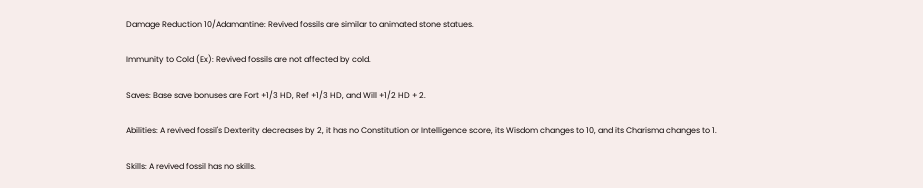Damage Reduction 10/Adamantine: Revived fossils are similar to animated stone statues.

Immunity to Cold (Ex): Revived fossils are not affected by cold.

Saves: Base save bonuses are Fort +1/3 HD, Ref +1/3 HD, and Will +1/2 HD + 2.

Abilities: A revived fossil's Dexterity decreases by 2, it has no Constitution or Intelligence score, its Wisdom changes to 10, and its Charisma changes to 1.

Skills: A revived fossil has no skills.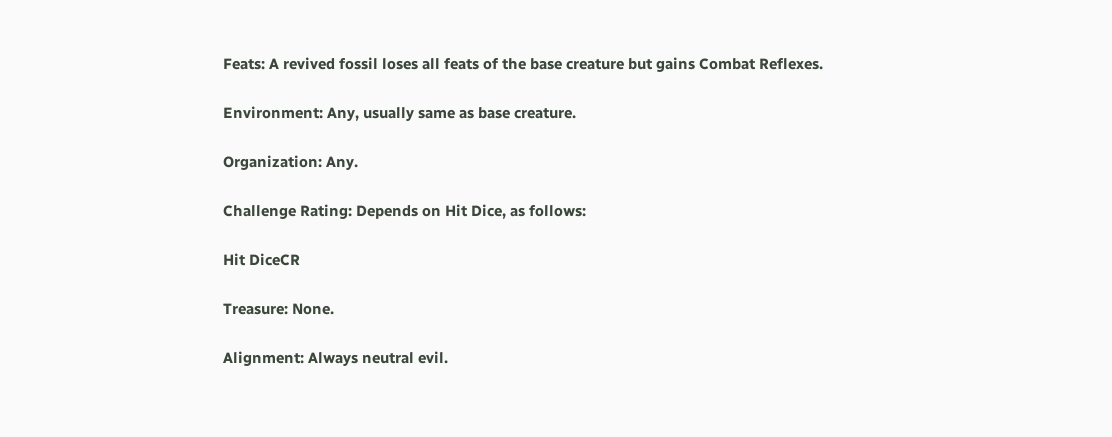Feats: A revived fossil loses all feats of the base creature but gains Combat Reflexes.

Environment: Any, usually same as base creature.

Organization: Any.

Challenge Rating: Depends on Hit Dice, as follows:

Hit DiceCR

Treasure: None.

Alignment: Always neutral evil.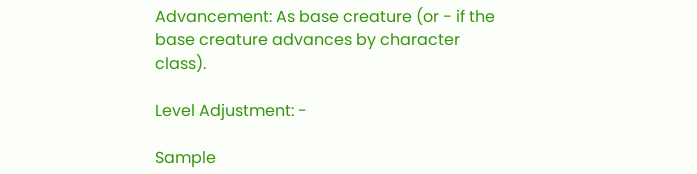Advancement: As base creature (or - if the base creature advances by character class).

Level Adjustment: -

Sample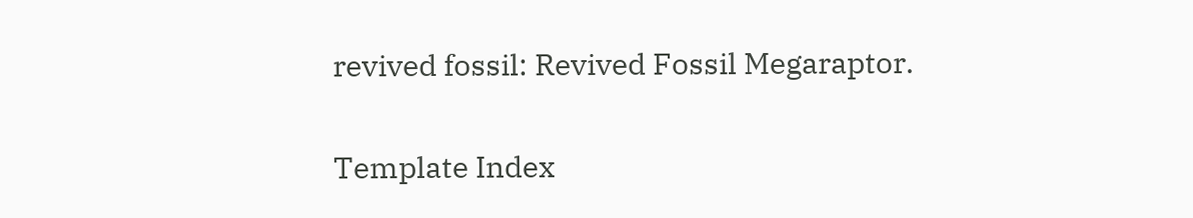revived fossil: Revived Fossil Megaraptor.

Template Index